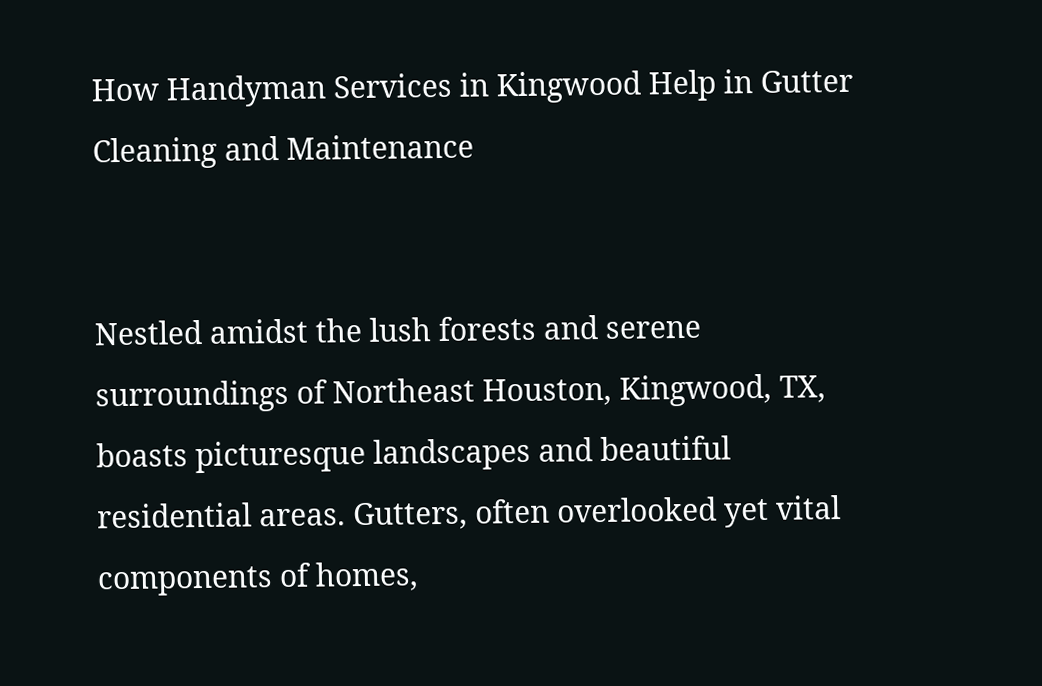How Handyman Services in Kingwood Help in Gutter Cleaning and Maintenance


Nestled amidst the lush forests and serene surroundings of Northeast Houston, Kingwood, TX, boasts picturesque landscapes and beautiful residential areas. Gutters, often overlooked yet vital components of homes,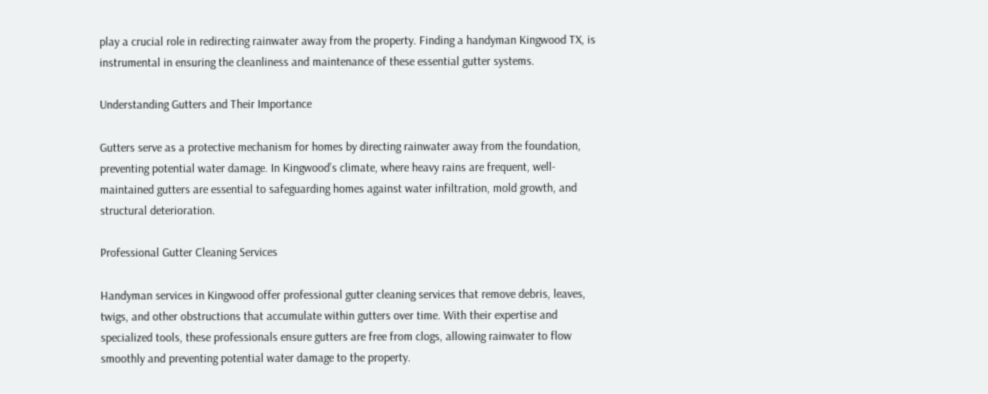play a crucial role in redirecting rainwater away from the property. Finding a handyman Kingwood TX, is instrumental in ensuring the cleanliness and maintenance of these essential gutter systems.

Understanding Gutters and Their Importance

Gutters serve as a protective mechanism for homes by directing rainwater away from the foundation, preventing potential water damage. In Kingwood’s climate, where heavy rains are frequent, well-maintained gutters are essential to safeguarding homes against water infiltration, mold growth, and structural deterioration.

Professional Gutter Cleaning Services

Handyman services in Kingwood offer professional gutter cleaning services that remove debris, leaves, twigs, and other obstructions that accumulate within gutters over time. With their expertise and specialized tools, these professionals ensure gutters are free from clogs, allowing rainwater to flow smoothly and preventing potential water damage to the property.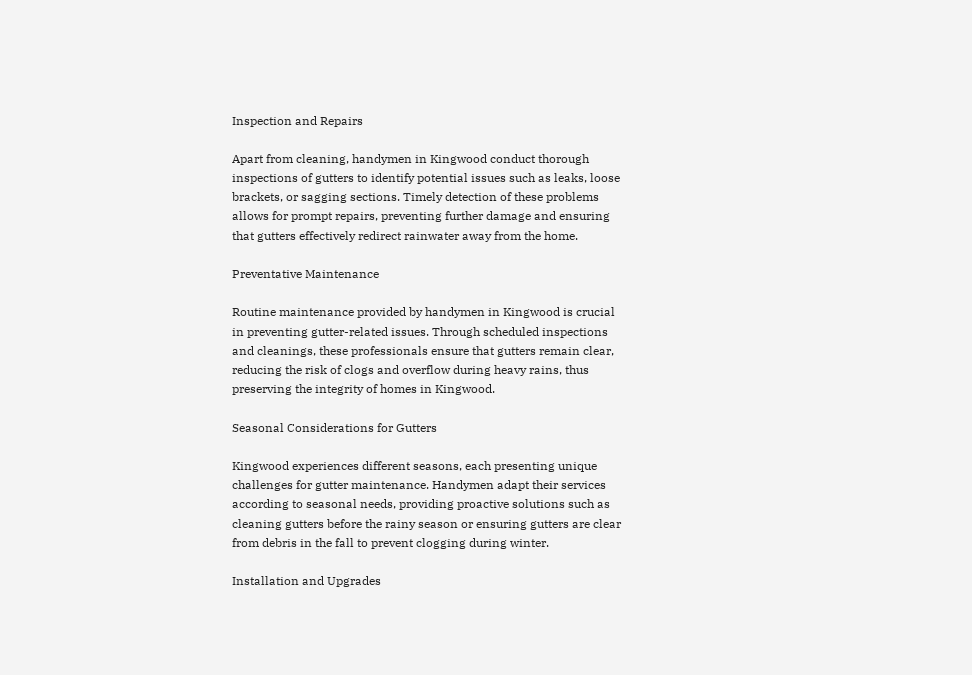Inspection and Repairs

Apart from cleaning, handymen in Kingwood conduct thorough inspections of gutters to identify potential issues such as leaks, loose brackets, or sagging sections. Timely detection of these problems allows for prompt repairs, preventing further damage and ensuring that gutters effectively redirect rainwater away from the home.

Preventative Maintenance

Routine maintenance provided by handymen in Kingwood is crucial in preventing gutter-related issues. Through scheduled inspections and cleanings, these professionals ensure that gutters remain clear, reducing the risk of clogs and overflow during heavy rains, thus preserving the integrity of homes in Kingwood.

Seasonal Considerations for Gutters

Kingwood experiences different seasons, each presenting unique challenges for gutter maintenance. Handymen adapt their services according to seasonal needs, providing proactive solutions such as cleaning gutters before the rainy season or ensuring gutters are clear from debris in the fall to prevent clogging during winter.

Installation and Upgrades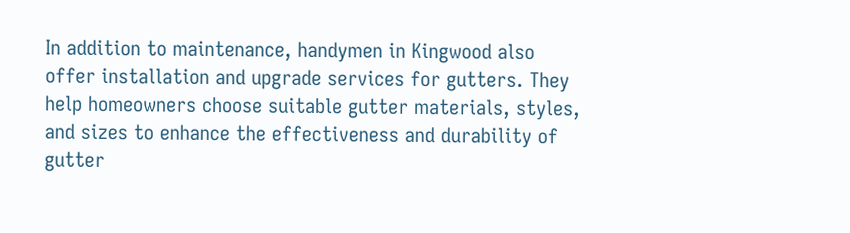In addition to maintenance, handymen in Kingwood also offer installation and upgrade services for gutters. They help homeowners choose suitable gutter materials, styles, and sizes to enhance the effectiveness and durability of gutter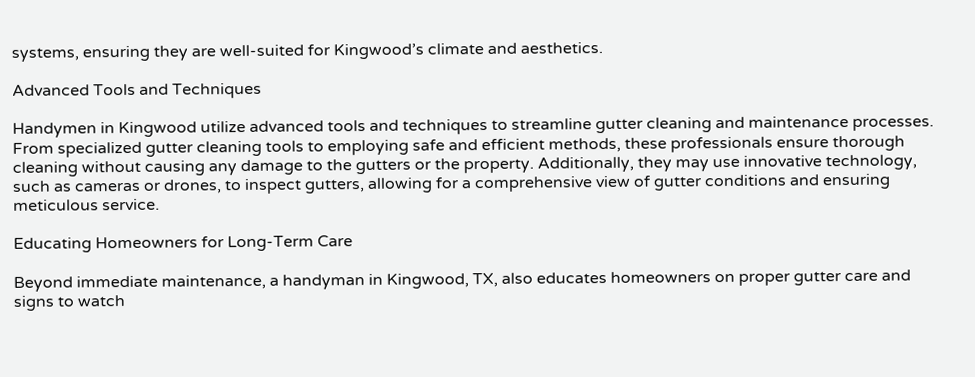systems, ensuring they are well-suited for Kingwood’s climate and aesthetics.

Advanced Tools and Techniques

Handymen in Kingwood utilize advanced tools and techniques to streamline gutter cleaning and maintenance processes. From specialized gutter cleaning tools to employing safe and efficient methods, these professionals ensure thorough cleaning without causing any damage to the gutters or the property. Additionally, they may use innovative technology, such as cameras or drones, to inspect gutters, allowing for a comprehensive view of gutter conditions and ensuring meticulous service.

Educating Homeowners for Long-Term Care

Beyond immediate maintenance, a handyman in Kingwood, TX, also educates homeowners on proper gutter care and signs to watch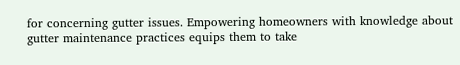for concerning gutter issues. Empowering homeowners with knowledge about gutter maintenance practices equips them to take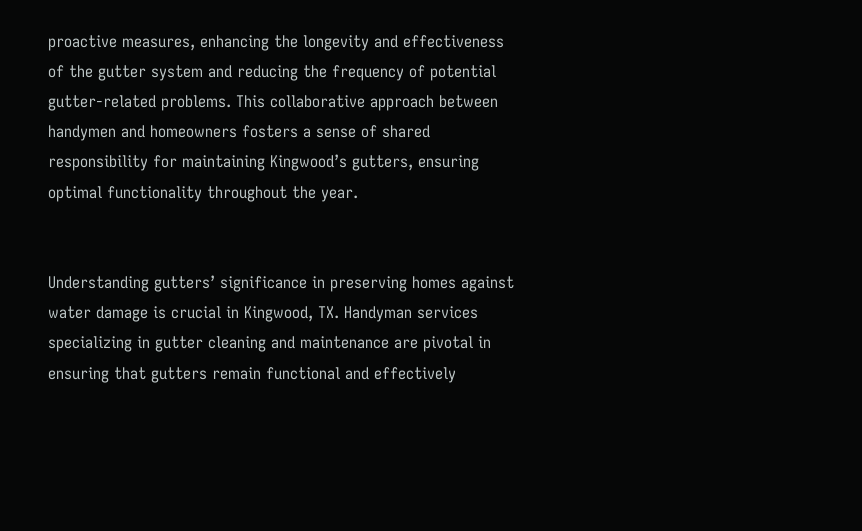proactive measures, enhancing the longevity and effectiveness of the gutter system and reducing the frequency of potential gutter-related problems. This collaborative approach between handymen and homeowners fosters a sense of shared responsibility for maintaining Kingwood’s gutters, ensuring optimal functionality throughout the year.


Understanding gutters’ significance in preserving homes against water damage is crucial in Kingwood, TX. Handyman services specializing in gutter cleaning and maintenance are pivotal in ensuring that gutters remain functional and effectively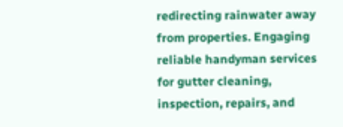redirecting rainwater away from properties. Engaging reliable handyman services for gutter cleaning, inspection, repairs, and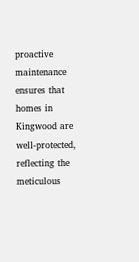proactive maintenance ensures that homes in Kingwood are well-protected, reflecting the meticulous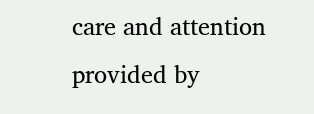care and attention provided by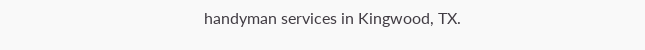handyman services in Kingwood, TX.